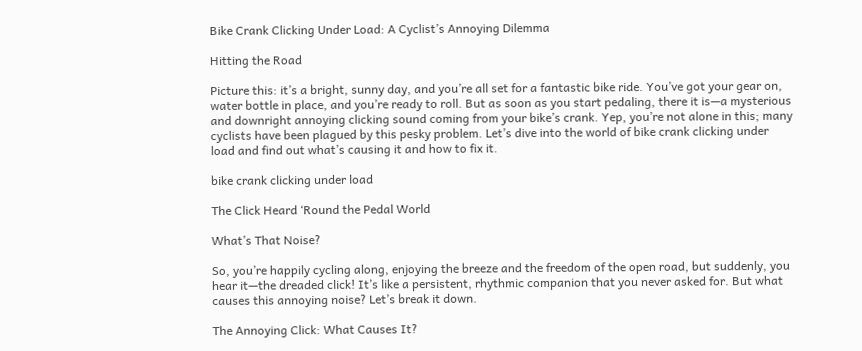Bike Crank Clicking Under Load: A Cyclist’s Annoying Dilemma

Hitting the Road

Picture this: it’s a bright, sunny day, and you’re all set for a fantastic bike ride. You’ve got your gear on, water bottle in place, and you’re ready to roll. But as soon as you start pedaling, there it is—a mysterious and downright annoying clicking sound coming from your bike’s crank. Yep, you’re not alone in this; many cyclists have been plagued by this pesky problem. Let’s dive into the world of bike crank clicking under load and find out what’s causing it and how to fix it.

bike crank clicking under load

The Click Heard ‘Round the Pedal World

What’s That Noise?

So, you’re happily cycling along, enjoying the breeze and the freedom of the open road, but suddenly, you hear it—the dreaded click! It’s like a persistent, rhythmic companion that you never asked for. But what causes this annoying noise? Let’s break it down.

The Annoying Click: What Causes It?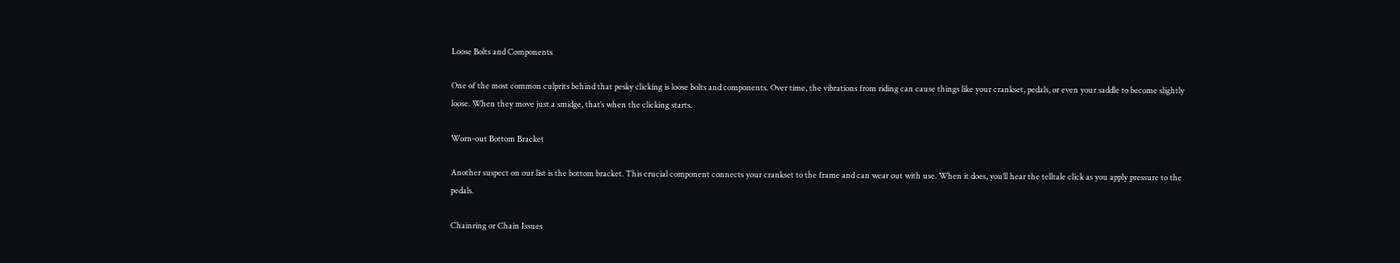Loose Bolts and Components

One of the most common culprits behind that pesky clicking is loose bolts and components. Over time, the vibrations from riding can cause things like your crankset, pedals, or even your saddle to become slightly loose. When they move just a smidge, that’s when the clicking starts.

Worn-out Bottom Bracket

Another suspect on our list is the bottom bracket. This crucial component connects your crankset to the frame and can wear out with use. When it does, you’ll hear the telltale click as you apply pressure to the pedals.

Chainring or Chain Issues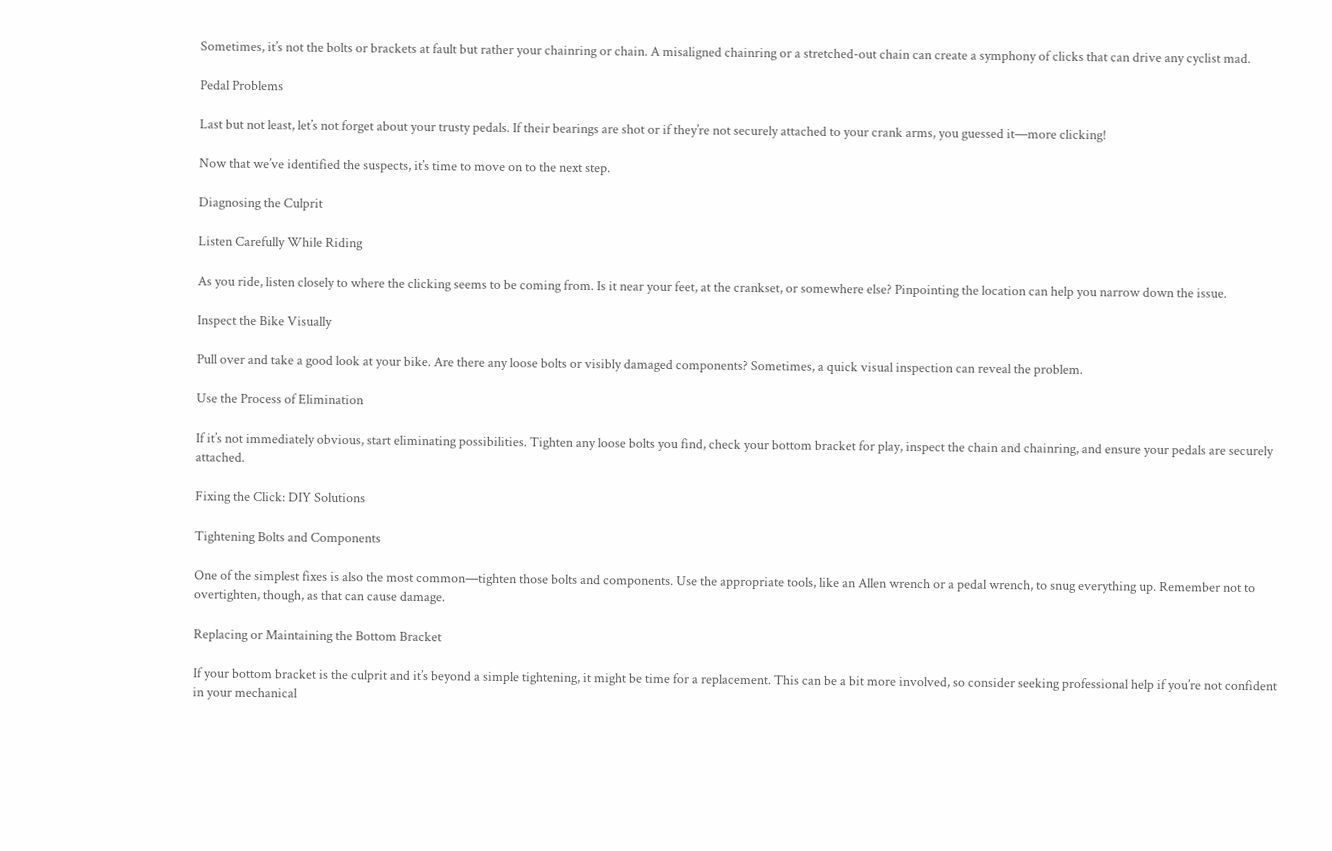Sometimes, it’s not the bolts or brackets at fault but rather your chainring or chain. A misaligned chainring or a stretched-out chain can create a symphony of clicks that can drive any cyclist mad.

Pedal Problems

Last but not least, let’s not forget about your trusty pedals. If their bearings are shot or if they’re not securely attached to your crank arms, you guessed it—more clicking!

Now that we’ve identified the suspects, it’s time to move on to the next step.

Diagnosing the Culprit

Listen Carefully While Riding

As you ride, listen closely to where the clicking seems to be coming from. Is it near your feet, at the crankset, or somewhere else? Pinpointing the location can help you narrow down the issue.

Inspect the Bike Visually

Pull over and take a good look at your bike. Are there any loose bolts or visibly damaged components? Sometimes, a quick visual inspection can reveal the problem.

Use the Process of Elimination

If it’s not immediately obvious, start eliminating possibilities. Tighten any loose bolts you find, check your bottom bracket for play, inspect the chain and chainring, and ensure your pedals are securely attached.

Fixing the Click: DIY Solutions

Tightening Bolts and Components

One of the simplest fixes is also the most common—tighten those bolts and components. Use the appropriate tools, like an Allen wrench or a pedal wrench, to snug everything up. Remember not to overtighten, though, as that can cause damage.

Replacing or Maintaining the Bottom Bracket

If your bottom bracket is the culprit and it’s beyond a simple tightening, it might be time for a replacement. This can be a bit more involved, so consider seeking professional help if you’re not confident in your mechanical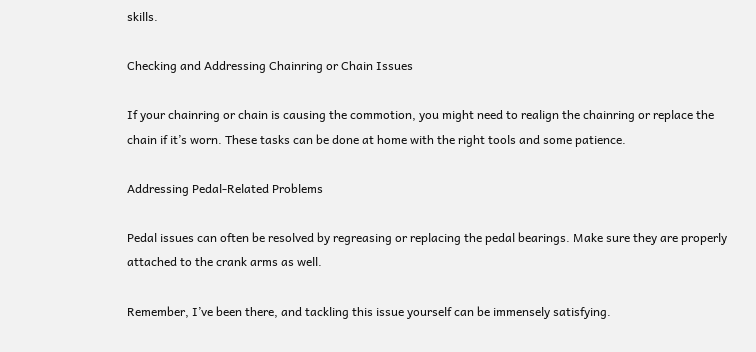skills.

Checking and Addressing Chainring or Chain Issues

If your chainring or chain is causing the commotion, you might need to realign the chainring or replace the chain if it’s worn. These tasks can be done at home with the right tools and some patience.

Addressing Pedal-Related Problems

Pedal issues can often be resolved by regreasing or replacing the pedal bearings. Make sure they are properly attached to the crank arms as well.

Remember, I’ve been there, and tackling this issue yourself can be immensely satisfying.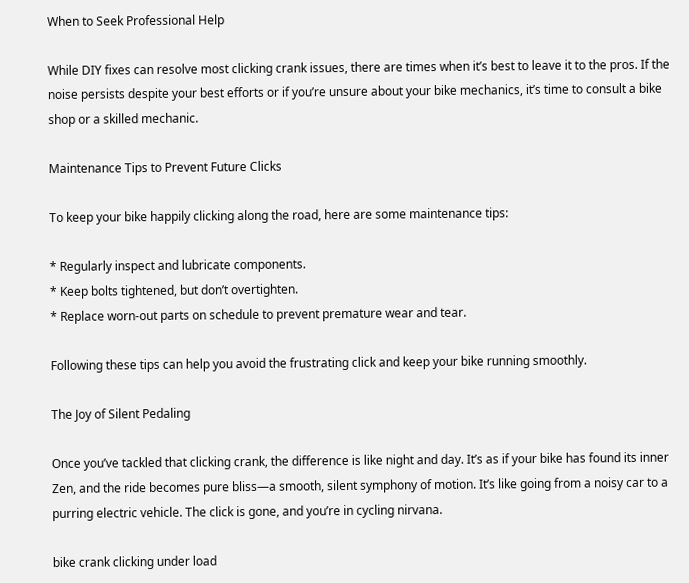When to Seek Professional Help

While DIY fixes can resolve most clicking crank issues, there are times when it’s best to leave it to the pros. If the noise persists despite your best efforts or if you’re unsure about your bike mechanics, it’s time to consult a bike shop or a skilled mechanic.

Maintenance Tips to Prevent Future Clicks

To keep your bike happily clicking along the road, here are some maintenance tips:

* Regularly inspect and lubricate components.
* Keep bolts tightened, but don’t overtighten.
* Replace worn-out parts on schedule to prevent premature wear and tear.

Following these tips can help you avoid the frustrating click and keep your bike running smoothly.

The Joy of Silent Pedaling

Once you’ve tackled that clicking crank, the difference is like night and day. It’s as if your bike has found its inner Zen, and the ride becomes pure bliss—a smooth, silent symphony of motion. It’s like going from a noisy car to a purring electric vehicle. The click is gone, and you’re in cycling nirvana.

bike crank clicking under load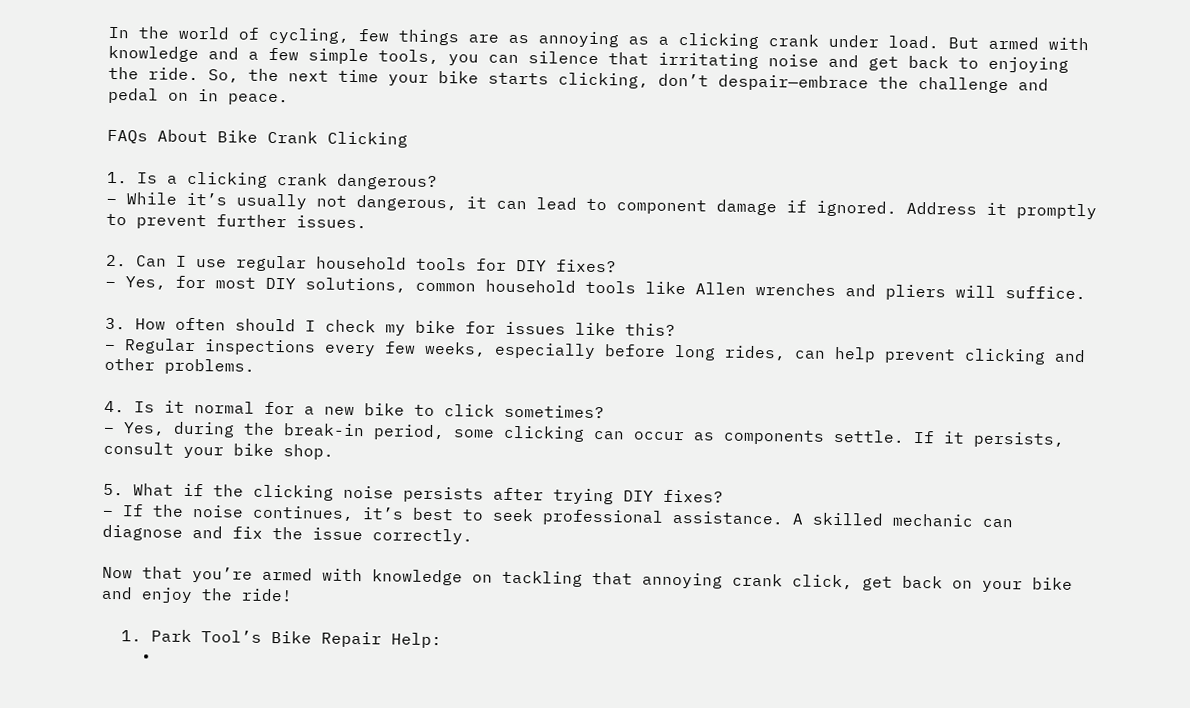In the world of cycling, few things are as annoying as a clicking crank under load. But armed with knowledge and a few simple tools, you can silence that irritating noise and get back to enjoying the ride. So, the next time your bike starts clicking, don’t despair—embrace the challenge and pedal on in peace.

FAQs About Bike Crank Clicking

1. Is a clicking crank dangerous?
– While it’s usually not dangerous, it can lead to component damage if ignored. Address it promptly to prevent further issues.

2. Can I use regular household tools for DIY fixes?
– Yes, for most DIY solutions, common household tools like Allen wrenches and pliers will suffice.

3. How often should I check my bike for issues like this?
– Regular inspections every few weeks, especially before long rides, can help prevent clicking and other problems.

4. Is it normal for a new bike to click sometimes?
– Yes, during the break-in period, some clicking can occur as components settle. If it persists, consult your bike shop.

5. What if the clicking noise persists after trying DIY fixes?
– If the noise continues, it’s best to seek professional assistance. A skilled mechanic can diagnose and fix the issue correctly.

Now that you’re armed with knowledge on tackling that annoying crank click, get back on your bike and enjoy the ride!

  1. Park Tool’s Bike Repair Help:
    •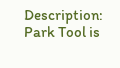Description: Park Tool is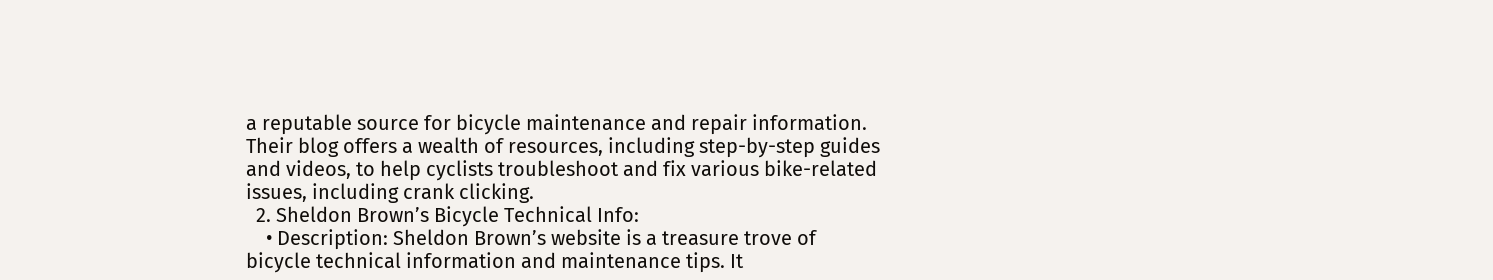a reputable source for bicycle maintenance and repair information. Their blog offers a wealth of resources, including step-by-step guides and videos, to help cyclists troubleshoot and fix various bike-related issues, including crank clicking.
  2. Sheldon Brown’s Bicycle Technical Info:
    • Description: Sheldon Brown’s website is a treasure trove of bicycle technical information and maintenance tips. It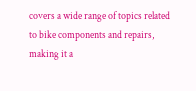covers a wide range of topics related to bike components and repairs, making it a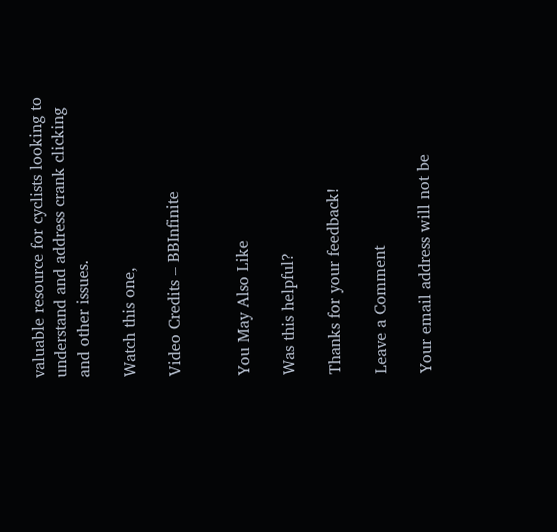valuable resource for cyclists looking to understand and address crank clicking and other issues.

Watch this one,

Video Credits – BBInfinite


You May Also Like

Was this helpful?

Thanks for your feedback!

Leave a Comment

Your email address will not be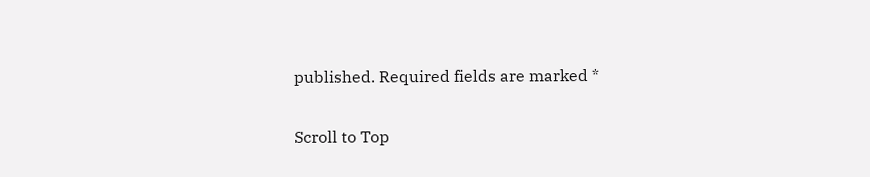published. Required fields are marked *

Scroll to Top